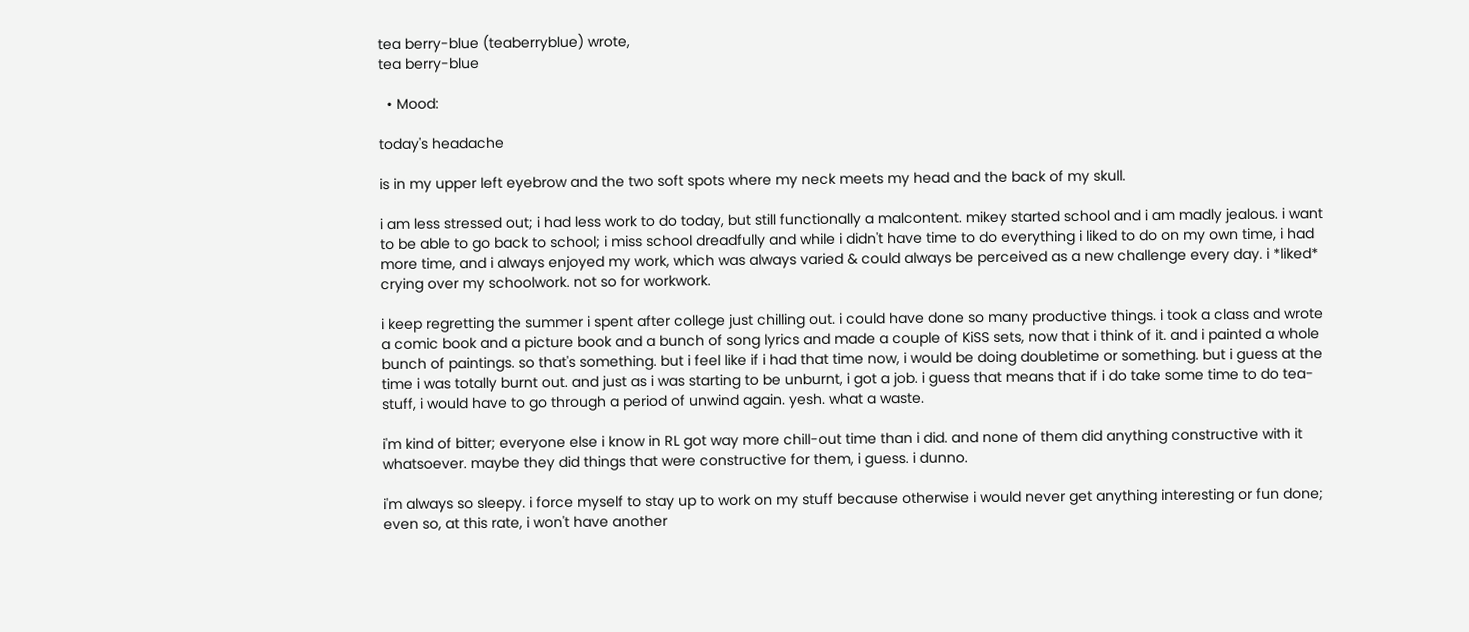tea berry-blue (teaberryblue) wrote,
tea berry-blue

  • Mood:

today's headache

is in my upper left eyebrow and the two soft spots where my neck meets my head and the back of my skull.

i am less stressed out; i had less work to do today, but still functionally a malcontent. mikey started school and i am madly jealous. i want to be able to go back to school; i miss school dreadfully and while i didn't have time to do everything i liked to do on my own time, i had more time, and i always enjoyed my work, which was always varied & could always be perceived as a new challenge every day. i *liked* crying over my schoolwork. not so for workwork.

i keep regretting the summer i spent after college just chilling out. i could have done so many productive things. i took a class and wrote a comic book and a picture book and a bunch of song lyrics and made a couple of KiSS sets, now that i think of it. and i painted a whole bunch of paintings. so that's something. but i feel like if i had that time now, i would be doing doubletime or something. but i guess at the time i was totally burnt out. and just as i was starting to be unburnt, i got a job. i guess that means that if i do take some time to do tea-stuff, i would have to go through a period of unwind again. yesh. what a waste.

i'm kind of bitter; everyone else i know in RL got way more chill-out time than i did. and none of them did anything constructive with it whatsoever. maybe they did things that were constructive for them, i guess. i dunno.

i'm always so sleepy. i force myself to stay up to work on my stuff because otherwise i would never get anything interesting or fun done; even so, at this rate, i won't have another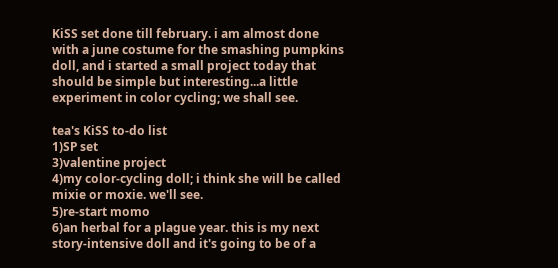KiSS set done till february. i am almost done with a june costume for the smashing pumpkins doll, and i started a small project today that should be simple but interesting...a little experiment in color cycling; we shall see.

tea's KiSS to-do list
1)SP set
3)valentine project
4)my color-cycling doll; i think she will be called mixie or moxie. we'll see.
5)re-start momo
6)an herbal for a plague year. this is my next story-intensive doll and it's going to be of a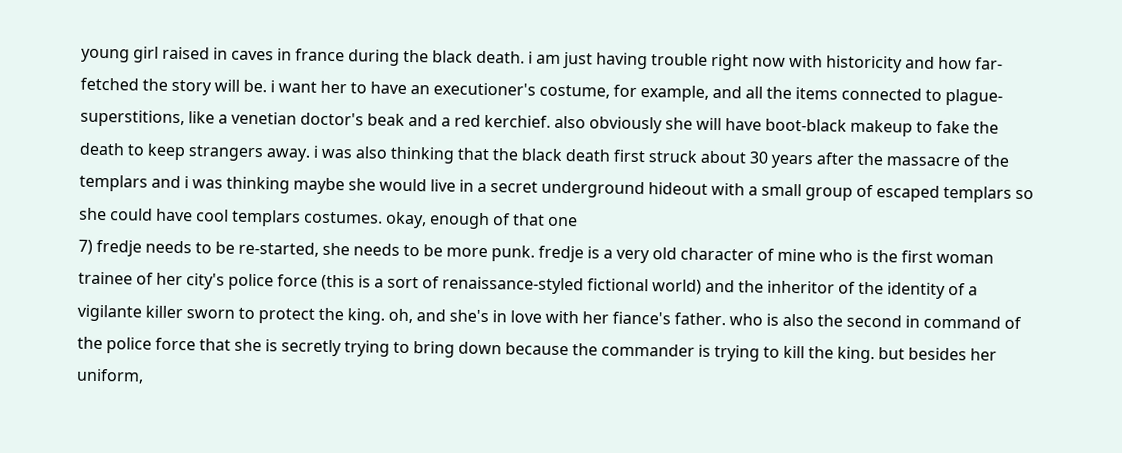young girl raised in caves in france during the black death. i am just having trouble right now with historicity and how far-fetched the story will be. i want her to have an executioner's costume, for example, and all the items connected to plague-superstitions, like a venetian doctor's beak and a red kerchief. also obviously she will have boot-black makeup to fake the death to keep strangers away. i was also thinking that the black death first struck about 30 years after the massacre of the templars and i was thinking maybe she would live in a secret underground hideout with a small group of escaped templars so she could have cool templars costumes. okay, enough of that one
7) fredje needs to be re-started, she needs to be more punk. fredje is a very old character of mine who is the first woman trainee of her city's police force (this is a sort of renaissance-styled fictional world) and the inheritor of the identity of a vigilante killer sworn to protect the king. oh, and she's in love with her fiance's father. who is also the second in command of the police force that she is secretly trying to bring down because the commander is trying to kill the king. but besides her uniform,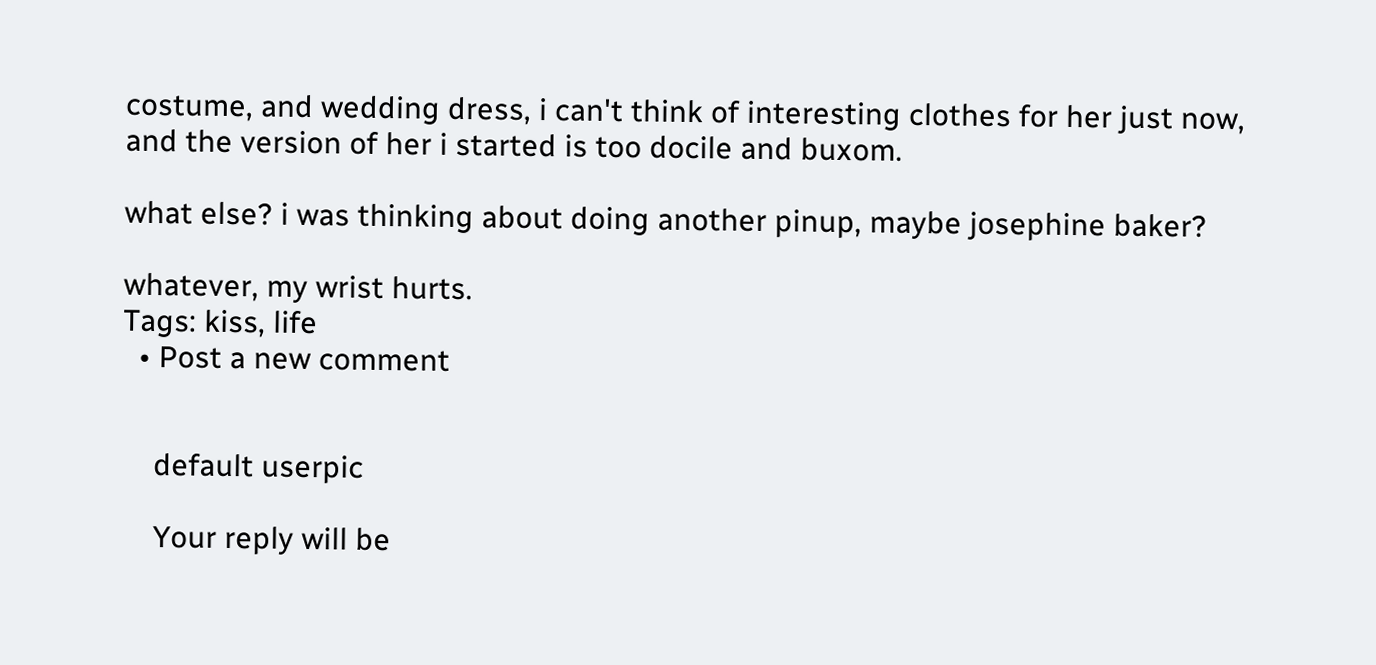costume, and wedding dress, i can't think of interesting clothes for her just now, and the version of her i started is too docile and buxom.

what else? i was thinking about doing another pinup, maybe josephine baker?

whatever, my wrist hurts.
Tags: kiss, life
  • Post a new comment


    default userpic

    Your reply will be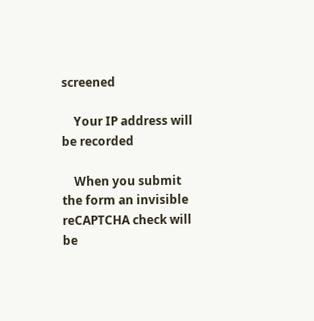screened

    Your IP address will be recorded

    When you submit the form an invisible reCAPTCHA check will be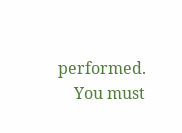performed.
    You must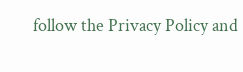follow the Privacy Policy and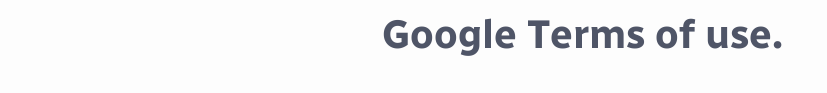Google Terms of use.